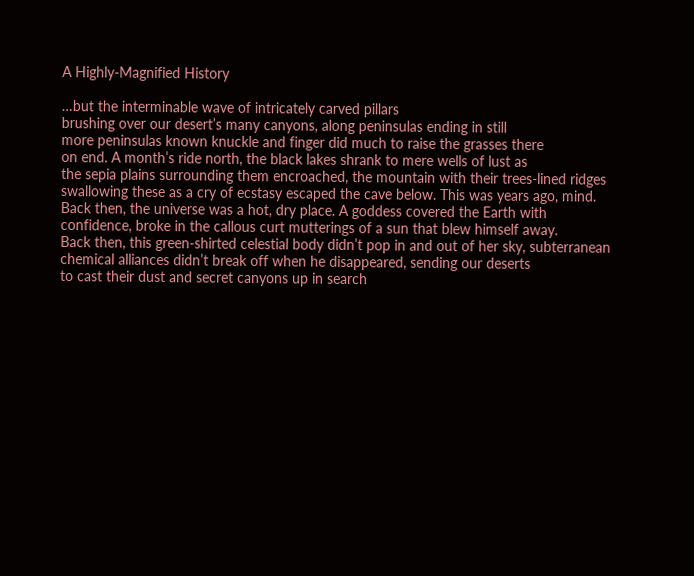A Highly-Magnified History

…but the interminable wave of intricately carved pillars
brushing over our desert’s many canyons, along peninsulas ending in still
more peninsulas known knuckle and finger did much to raise the grasses there
on end. A month’s ride north, the black lakes shrank to mere wells of lust as
the sepia plains surrounding them encroached, the mountain with their trees-lined ridges swallowing these as a cry of ecstasy escaped the cave below. This was years ago, mind.
Back then, the universe was a hot, dry place. A goddess covered the Earth with
confidence, broke in the callous curt mutterings of a sun that blew himself away.
Back then, this green-shirted celestial body didn’t pop in and out of her sky, subterranean
chemical alliances didn’t break off when he disappeared, sending our deserts
to cast their dust and secret canyons up in search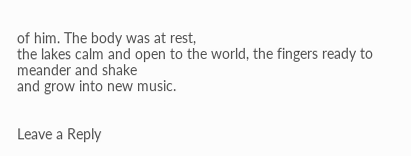of him. The body was at rest,
the lakes calm and open to the world, the fingers ready to meander and shake
and grow into new music.


Leave a Reply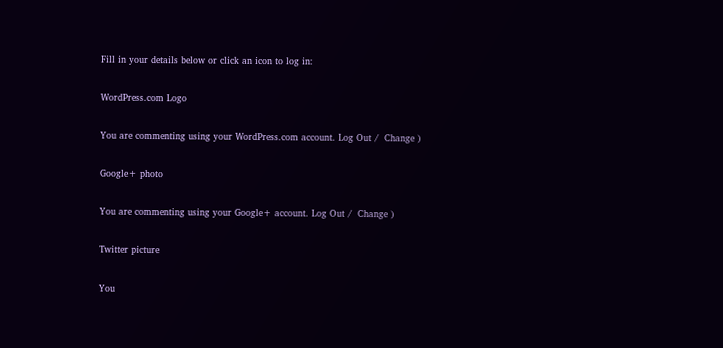Fill in your details below or click an icon to log in:

WordPress.com Logo

You are commenting using your WordPress.com account. Log Out /  Change )

Google+ photo

You are commenting using your Google+ account. Log Out /  Change )

Twitter picture

You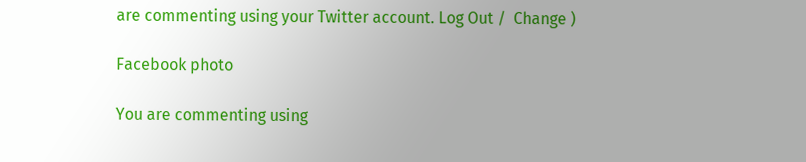are commenting using your Twitter account. Log Out /  Change )

Facebook photo

You are commenting using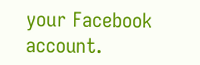your Facebook account.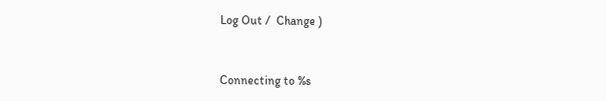Log Out /  Change )


Connecting to %s